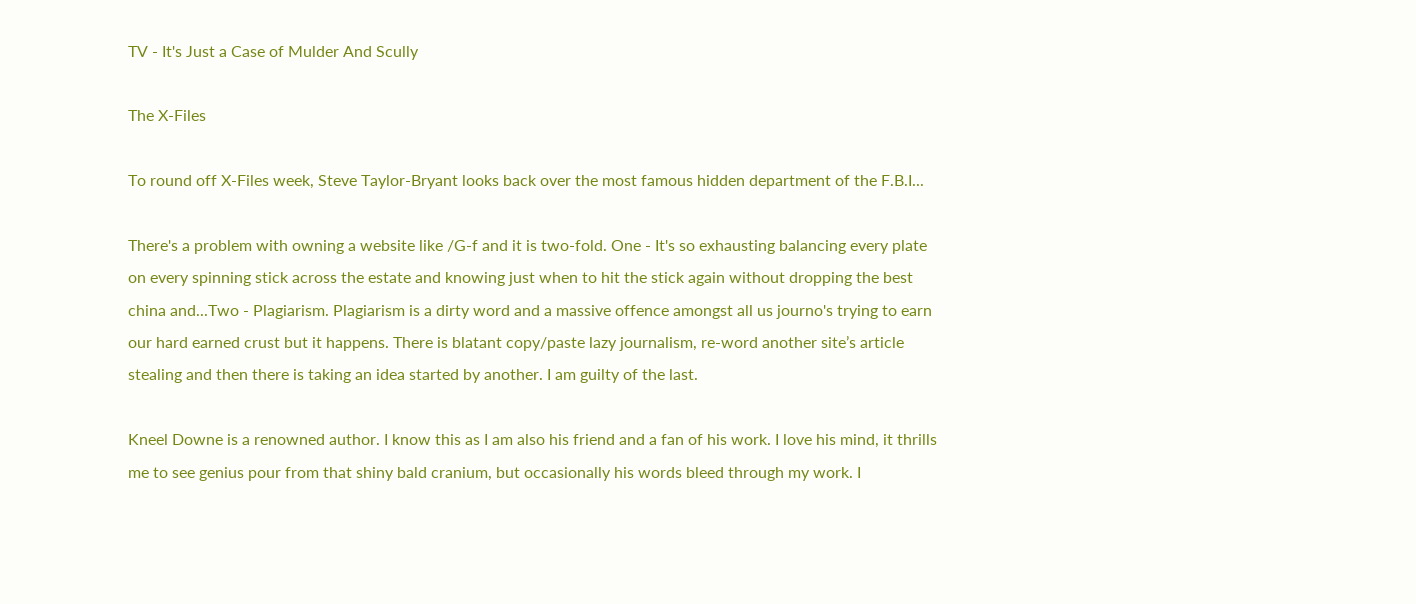TV - It's Just a Case of Mulder And Scully

The X-Files

To round off X-Files week, Steve Taylor-Bryant looks back over the most famous hidden department of the F.B.I...

There's a problem with owning a website like /G-f and it is two-fold. One - It's so exhausting balancing every plate on every spinning stick across the estate and knowing just when to hit the stick again without dropping the best china and...Two - Plagiarism. Plagiarism is a dirty word and a massive offence amongst all us journo's trying to earn our hard earned crust but it happens. There is blatant copy/paste lazy journalism, re-word another site’s article stealing and then there is taking an idea started by another. I am guilty of the last.

Kneel Downe is a renowned author. I know this as I am also his friend and a fan of his work. I love his mind, it thrills me to see genius pour from that shiny bald cranium, but occasionally his words bleed through my work. I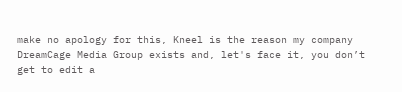make no apology for this, Kneel is the reason my company DreamCage Media Group exists and, let's face it, you don’t get to edit a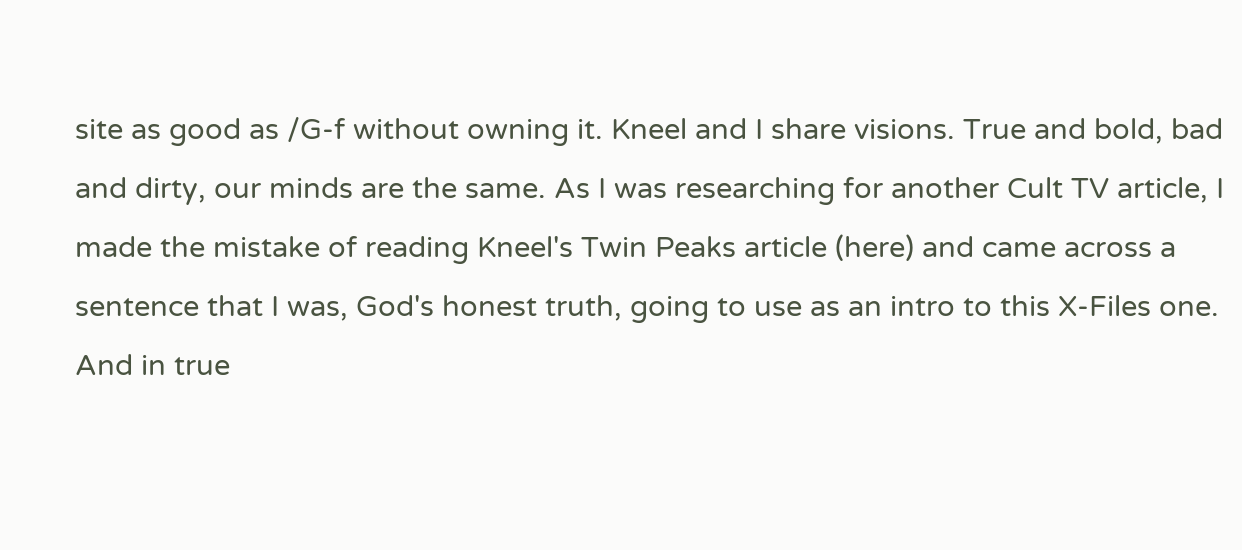site as good as /G-f without owning it. Kneel and I share visions. True and bold, bad and dirty, our minds are the same. As I was researching for another Cult TV article, I made the mistake of reading Kneel's Twin Peaks article (here) and came across a sentence that I was, God's honest truth, going to use as an intro to this X-Files one. And in true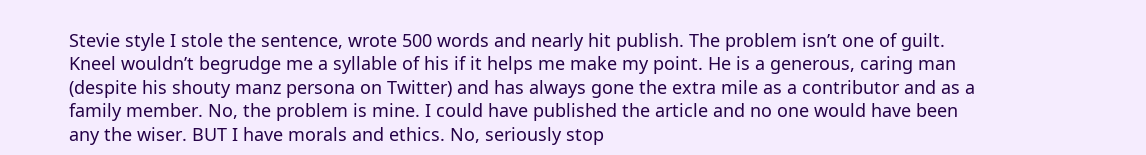Stevie style I stole the sentence, wrote 500 words and nearly hit publish. The problem isn’t one of guilt. Kneel wouldn’t begrudge me a syllable of his if it helps me make my point. He is a generous, caring man (despite his shouty manz persona on Twitter) and has always gone the extra mile as a contributor and as a family member. No, the problem is mine. I could have published the article and no one would have been any the wiser. BUT I have morals and ethics. No, seriously stop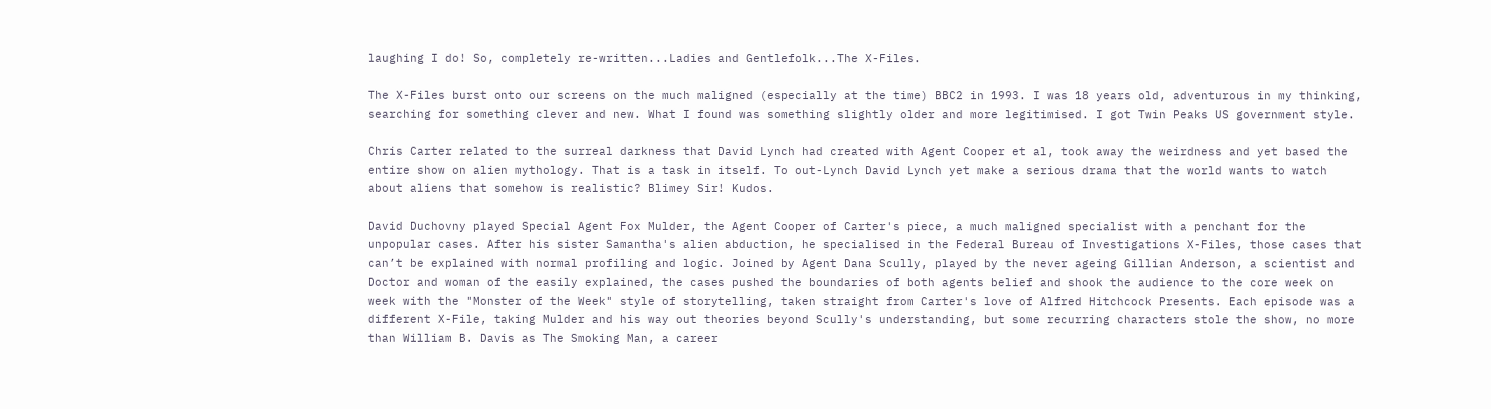laughing I do! So, completely re-written...Ladies and Gentlefolk...The X-Files.

The X-Files burst onto our screens on the much maligned (especially at the time) BBC2 in 1993. I was 18 years old, adventurous in my thinking, searching for something clever and new. What I found was something slightly older and more legitimised. I got Twin Peaks US government style.

Chris Carter related to the surreal darkness that David Lynch had created with Agent Cooper et al, took away the weirdness and yet based the entire show on alien mythology. That is a task in itself. To out-Lynch David Lynch yet make a serious drama that the world wants to watch about aliens that somehow is realistic? Blimey Sir! Kudos.

David Duchovny played Special Agent Fox Mulder, the Agent Cooper of Carter's piece, a much maligned specialist with a penchant for the unpopular cases. After his sister Samantha's alien abduction, he specialised in the Federal Bureau of Investigations X-Files, those cases that can’t be explained with normal profiling and logic. Joined by Agent Dana Scully, played by the never ageing Gillian Anderson, a scientist and Doctor and woman of the easily explained, the cases pushed the boundaries of both agents belief and shook the audience to the core week on week with the "Monster of the Week" style of storytelling, taken straight from Carter's love of Alfred Hitchcock Presents. Each episode was a different X-File, taking Mulder and his way out theories beyond Scully's understanding, but some recurring characters stole the show, no more than William B. Davis as The Smoking Man, a career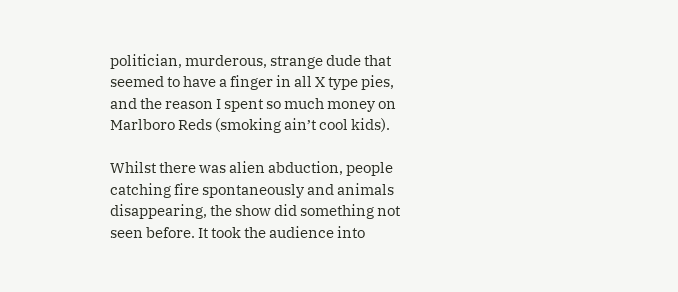politician, murderous, strange dude that seemed to have a finger in all X type pies, and the reason I spent so much money on Marlboro Reds (smoking ain’t cool kids).

Whilst there was alien abduction, people catching fire spontaneously and animals disappearing, the show did something not seen before. It took the audience into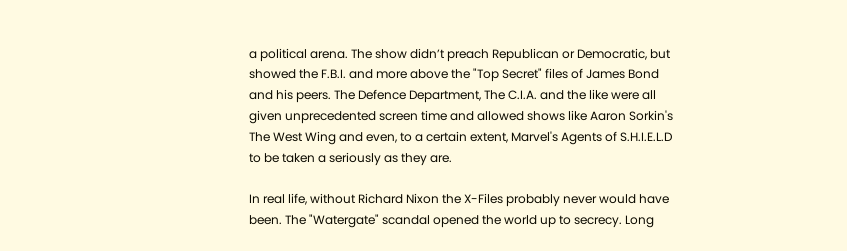a political arena. The show didn’t preach Republican or Democratic, but showed the F.B.I. and more above the "Top Secret" files of James Bond and his peers. The Defence Department, The C.I.A. and the like were all given unprecedented screen time and allowed shows like Aaron Sorkin's The West Wing and even, to a certain extent, Marvel's Agents of S.H.I.E.L.D to be taken a seriously as they are.

In real life, without Richard Nixon the X-Files probably never would have been. The "Watergate" scandal opened the world up to secrecy. Long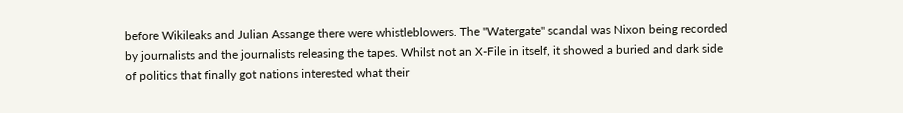before Wikileaks and Julian Assange there were whistleblowers. The "Watergate" scandal was Nixon being recorded by journalists and the journalists releasing the tapes. Whilst not an X-File in itself, it showed a buried and dark side of politics that finally got nations interested what their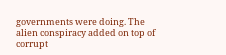governments were doing. The alien conspiracy added on top of corrupt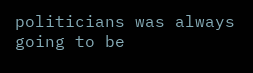politicians was always going to be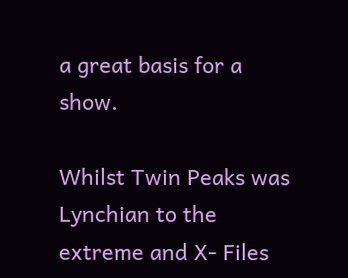a great basis for a show.

Whilst Twin Peaks was Lynchian to the extreme and X- Files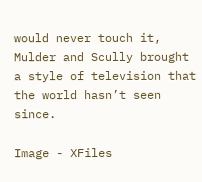would never touch it, Mulder and Scully brought a style of television that the world hasn’t seen since.

Image - XFiles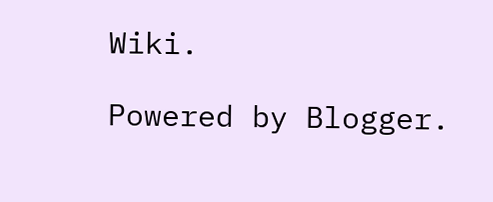Wiki.

Powered by Blogger.